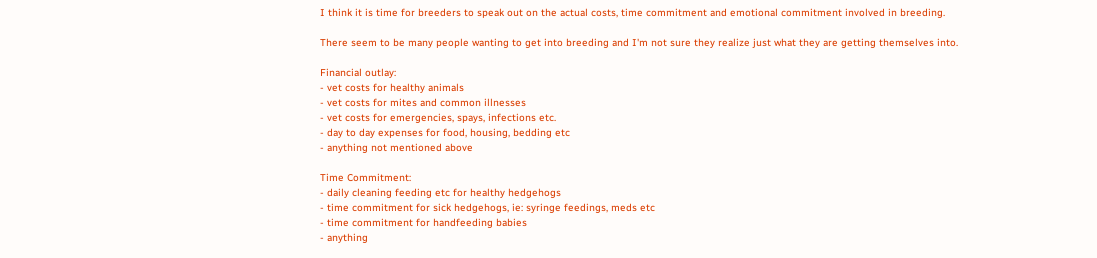I think it is time for breeders to speak out on the actual costs, time commitment and emotional commitment involved in breeding.

There seem to be many people wanting to get into breeding and I'm not sure they realize just what they are getting themselves into.

Financial outlay:
- vet costs for healthy animals
- vet costs for mites and common illnesses
- vet costs for emergencies, spays, infections etc.
- day to day expenses for food, housing, bedding etc
- anything not mentioned above

Time Commitment:
- daily cleaning feeding etc for healthy hedgehogs
- time commitment for sick hedgehogs, ie: syringe feedings, meds etc
- time commitment for handfeeding babies
- anything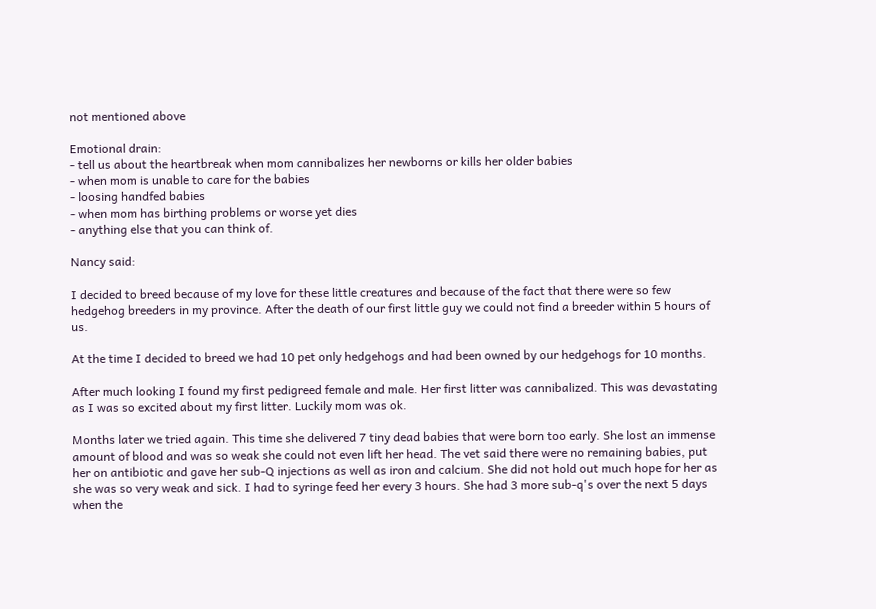not mentioned above

Emotional drain:
- tell us about the heartbreak when mom cannibalizes her newborns or kills her older babies
- when mom is unable to care for the babies
- loosing handfed babies
- when mom has birthing problems or worse yet dies
- anything else that you can think of.

Nancy said:

I decided to breed because of my love for these little creatures and because of the fact that there were so few hedgehog breeders in my province. After the death of our first little guy we could not find a breeder within 5 hours of us.

At the time I decided to breed we had 10 pet only hedgehogs and had been owned by our hedgehogs for 10 months.

After much looking I found my first pedigreed female and male. Her first litter was cannibalized. This was devastating as I was so excited about my first litter. Luckily mom was ok.

Months later we tried again. This time she delivered 7 tiny dead babies that were born too early. She lost an immense amount of blood and was so weak she could not even lift her head. The vet said there were no remaining babies, put her on antibiotic and gave her sub-Q injections as well as iron and calcium. She did not hold out much hope for her as she was so very weak and sick. I had to syringe feed her every 3 hours. She had 3 more sub-q's over the next 5 days when the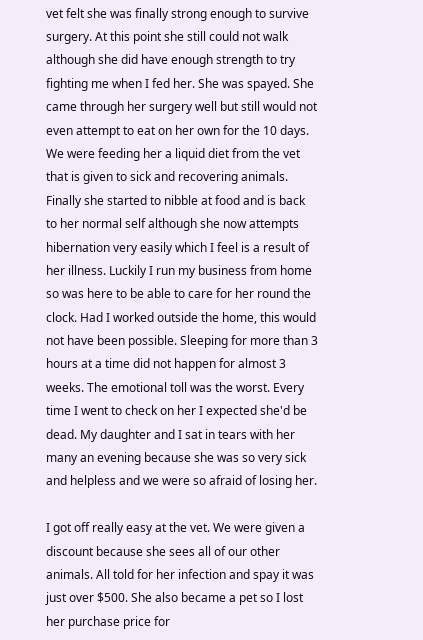vet felt she was finally strong enough to survive surgery. At this point she still could not walk although she did have enough strength to try fighting me when I fed her. She was spayed. She came through her surgery well but still would not even attempt to eat on her own for the 10 days. We were feeding her a liquid diet from the vet that is given to sick and recovering animals. Finally she started to nibble at food and is back to her normal self although she now attempts hibernation very easily which I feel is a result of her illness. Luckily I run my business from home so was here to be able to care for her round the clock. Had I worked outside the home, this would not have been possible. Sleeping for more than 3 hours at a time did not happen for almost 3 weeks. The emotional toll was the worst. Every time I went to check on her I expected she'd be dead. My daughter and I sat in tears with her many an evening because she was so very sick and helpless and we were so afraid of losing her.

I got off really easy at the vet. We were given a discount because she sees all of our other animals. All told for her infection and spay it was just over $500. She also became a pet so I lost her purchase price for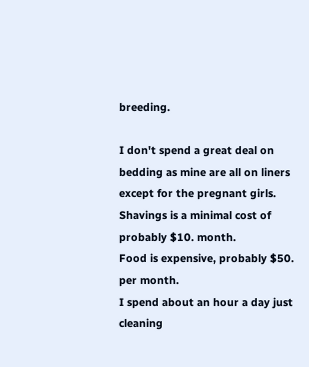breeding.

I don't spend a great deal on bedding as mine are all on liners except for the pregnant girls. Shavings is a minimal cost of probably $10. month.
Food is expensive, probably $50. per month.
I spend about an hour a day just cleaning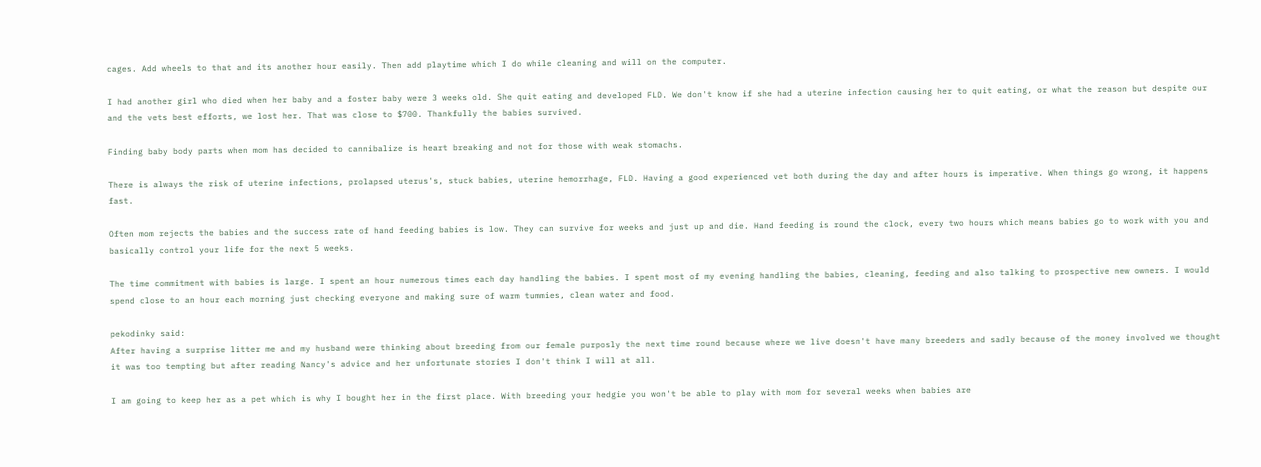cages. Add wheels to that and its another hour easily. Then add playtime which I do while cleaning and will on the computer.

I had another girl who died when her baby and a foster baby were 3 weeks old. She quit eating and developed FLD. We don't know if she had a uterine infection causing her to quit eating, or what the reason but despite our and the vets best efforts, we lost her. That was close to $700. Thankfully the babies survived.

Finding baby body parts when mom has decided to cannibalize is heart breaking and not for those with weak stomachs.

There is always the risk of uterine infections, prolapsed uterus's, stuck babies, uterine hemorrhage, FLD. Having a good experienced vet both during the day and after hours is imperative. When things go wrong, it happens fast.

Often mom rejects the babies and the success rate of hand feeding babies is low. They can survive for weeks and just up and die. Hand feeding is round the clock, every two hours which means babies go to work with you and basically control your life for the next 5 weeks.

The time commitment with babies is large. I spent an hour numerous times each day handling the babies. I spent most of my evening handling the babies, cleaning, feeding and also talking to prospective new owners. I would spend close to an hour each morning just checking everyone and making sure of warm tummies, clean water and food.

pekodinky said:
After having a surprise litter me and my husband were thinking about breeding from our female purposly the next time round because where we live doesn't have many breeders and sadly because of the money involved we thought it was too tempting but after reading Nancy's advice and her unfortunate stories I don't think I will at all.

I am going to keep her as a pet which is why I bought her in the first place. With breeding your hedgie you won't be able to play with mom for several weeks when babies are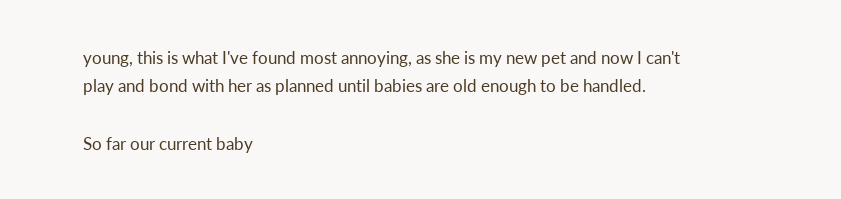young, this is what I've found most annoying, as she is my new pet and now I can't play and bond with her as planned until babies are old enough to be handled.

So far our current baby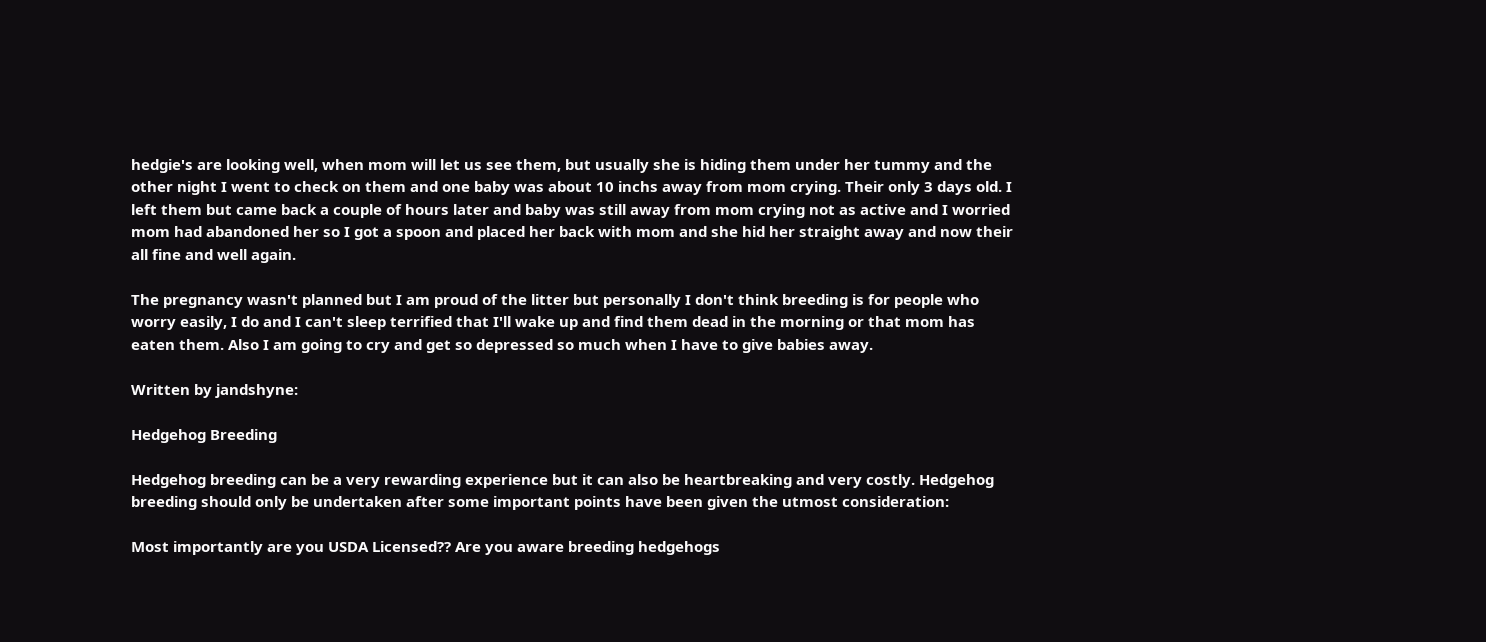hedgie's are looking well, when mom will let us see them, but usually she is hiding them under her tummy and the other night I went to check on them and one baby was about 10 inchs away from mom crying. Their only 3 days old. I left them but came back a couple of hours later and baby was still away from mom crying not as active and I worried mom had abandoned her so I got a spoon and placed her back with mom and she hid her straight away and now their all fine and well again.

The pregnancy wasn't planned but I am proud of the litter but personally I don't think breeding is for people who worry easily, I do and I can't sleep terrified that I'll wake up and find them dead in the morning or that mom has eaten them. Also I am going to cry and get so depressed so much when I have to give babies away.

Written by jandshyne:

Hedgehog Breeding

Hedgehog breeding can be a very rewarding experience but it can also be heartbreaking and very costly. Hedgehog breeding should only be undertaken after some important points have been given the utmost consideration:

Most importantly are you USDA Licensed?? Are you aware breeding hedgehogs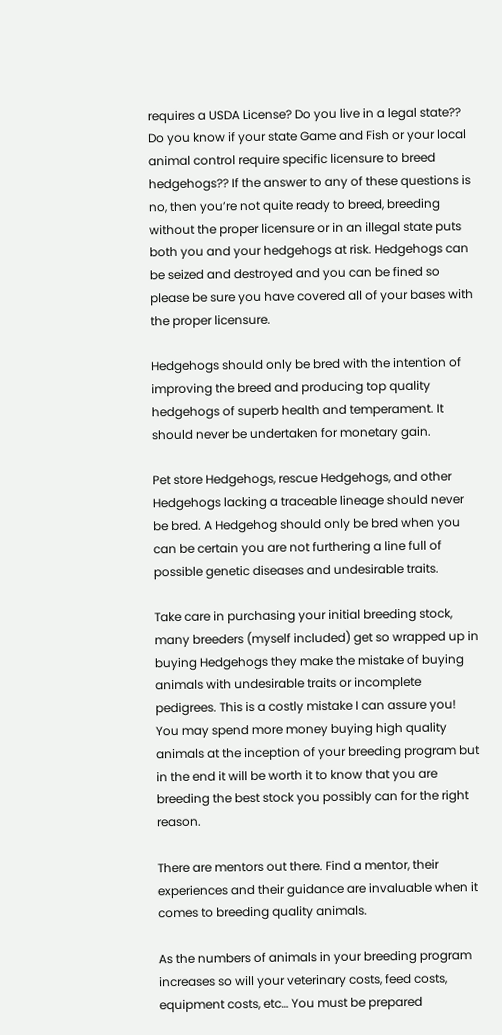requires a USDA License? Do you live in a legal state?? Do you know if your state Game and Fish or your local animal control require specific licensure to breed hedgehogs?? If the answer to any of these questions is no, then you’re not quite ready to breed, breeding without the proper licensure or in an illegal state puts both you and your hedgehogs at risk. Hedgehogs can be seized and destroyed and you can be fined so please be sure you have covered all of your bases with the proper licensure.

Hedgehogs should only be bred with the intention of improving the breed and producing top quality hedgehogs of superb health and temperament. It should never be undertaken for monetary gain.

Pet store Hedgehogs, rescue Hedgehogs, and other Hedgehogs lacking a traceable lineage should never be bred. A Hedgehog should only be bred when you can be certain you are not furthering a line full of possible genetic diseases and undesirable traits.

Take care in purchasing your initial breeding stock, many breeders (myself included) get so wrapped up in buying Hedgehogs they make the mistake of buying animals with undesirable traits or incomplete pedigrees. This is a costly mistake I can assure you! You may spend more money buying high quality animals at the inception of your breeding program but in the end it will be worth it to know that you are breeding the best stock you possibly can for the right reason.

There are mentors out there. Find a mentor, their experiences and their guidance are invaluable when it comes to breeding quality animals.

As the numbers of animals in your breeding program increases so will your veterinary costs, feed costs, equipment costs, etc… You must be prepared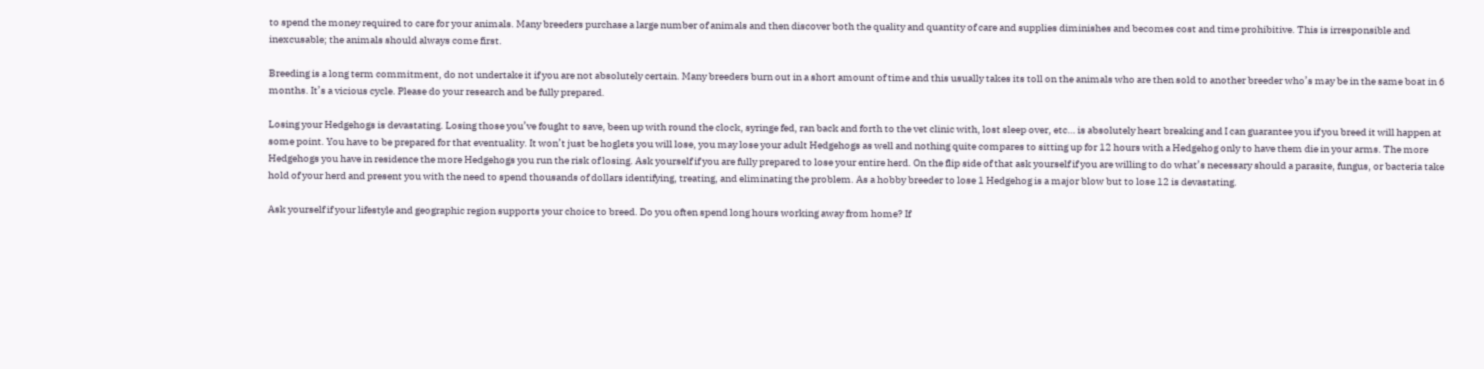to spend the money required to care for your animals. Many breeders purchase a large number of animals and then discover both the quality and quantity of care and supplies diminishes and becomes cost and time prohibitive. This is irresponsible and inexcusable; the animals should always come first.

Breeding is a long term commitment, do not undertake it if you are not absolutely certain. Many breeders burn out in a short amount of time and this usually takes its toll on the animals who are then sold to another breeder who’s may be in the same boat in 6 months. It’s a vicious cycle. Please do your research and be fully prepared.

Losing your Hedgehogs is devastating. Losing those you’ve fought to save, been up with round the clock, syringe fed, ran back and forth to the vet clinic with, lost sleep over, etc… is absolutely heart breaking and I can guarantee you if you breed it will happen at some point. You have to be prepared for that eventuality. It won’t just be hoglets you will lose, you may lose your adult Hedgehogs as well and nothing quite compares to sitting up for 12 hours with a Hedgehog only to have them die in your arms. The more Hedgehogs you have in residence the more Hedgehogs you run the risk of losing. Ask yourself if you are fully prepared to lose your entire herd. On the flip side of that ask yourself if you are willing to do what’s necessary should a parasite, fungus, or bacteria take hold of your herd and present you with the need to spend thousands of dollars identifying, treating, and eliminating the problem. As a hobby breeder to lose 1 Hedgehog is a major blow but to lose 12 is devastating.

Ask yourself if your lifestyle and geographic region supports your choice to breed. Do you often spend long hours working away from home? If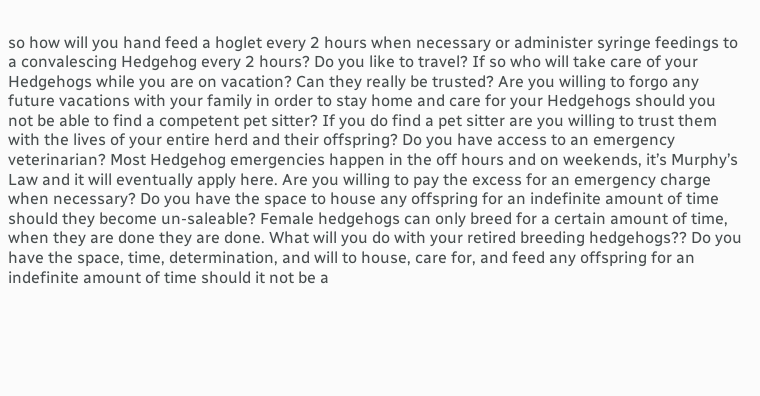so how will you hand feed a hoglet every 2 hours when necessary or administer syringe feedings to a convalescing Hedgehog every 2 hours? Do you like to travel? If so who will take care of your Hedgehogs while you are on vacation? Can they really be trusted? Are you willing to forgo any future vacations with your family in order to stay home and care for your Hedgehogs should you not be able to find a competent pet sitter? If you do find a pet sitter are you willing to trust them with the lives of your entire herd and their offspring? Do you have access to an emergency veterinarian? Most Hedgehog emergencies happen in the off hours and on weekends, it’s Murphy’s Law and it will eventually apply here. Are you willing to pay the excess for an emergency charge when necessary? Do you have the space to house any offspring for an indefinite amount of time should they become un-saleable? Female hedgehogs can only breed for a certain amount of time, when they are done they are done. What will you do with your retired breeding hedgehogs?? Do you have the space, time, determination, and will to house, care for, and feed any offspring for an indefinite amount of time should it not be a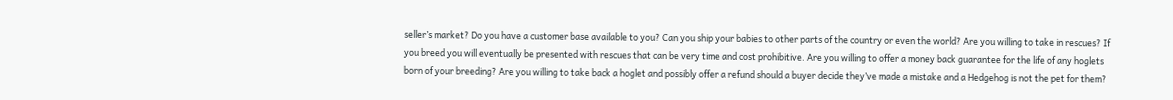seller’s market? Do you have a customer base available to you? Can you ship your babies to other parts of the country or even the world? Are you willing to take in rescues? If you breed you will eventually be presented with rescues that can be very time and cost prohibitive. Are you willing to offer a money back guarantee for the life of any hoglets born of your breeding? Are you willing to take back a hoglet and possibly offer a refund should a buyer decide they’ve made a mistake and a Hedgehog is not the pet for them?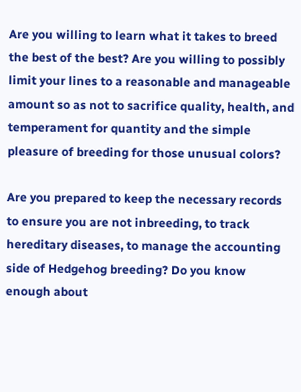Are you willing to learn what it takes to breed the best of the best? Are you willing to possibly limit your lines to a reasonable and manageable amount so as not to sacrifice quality, health, and temperament for quantity and the simple pleasure of breeding for those unusual colors?

Are you prepared to keep the necessary records to ensure you are not inbreeding, to track hereditary diseases, to manage the accounting side of Hedgehog breeding? Do you know enough about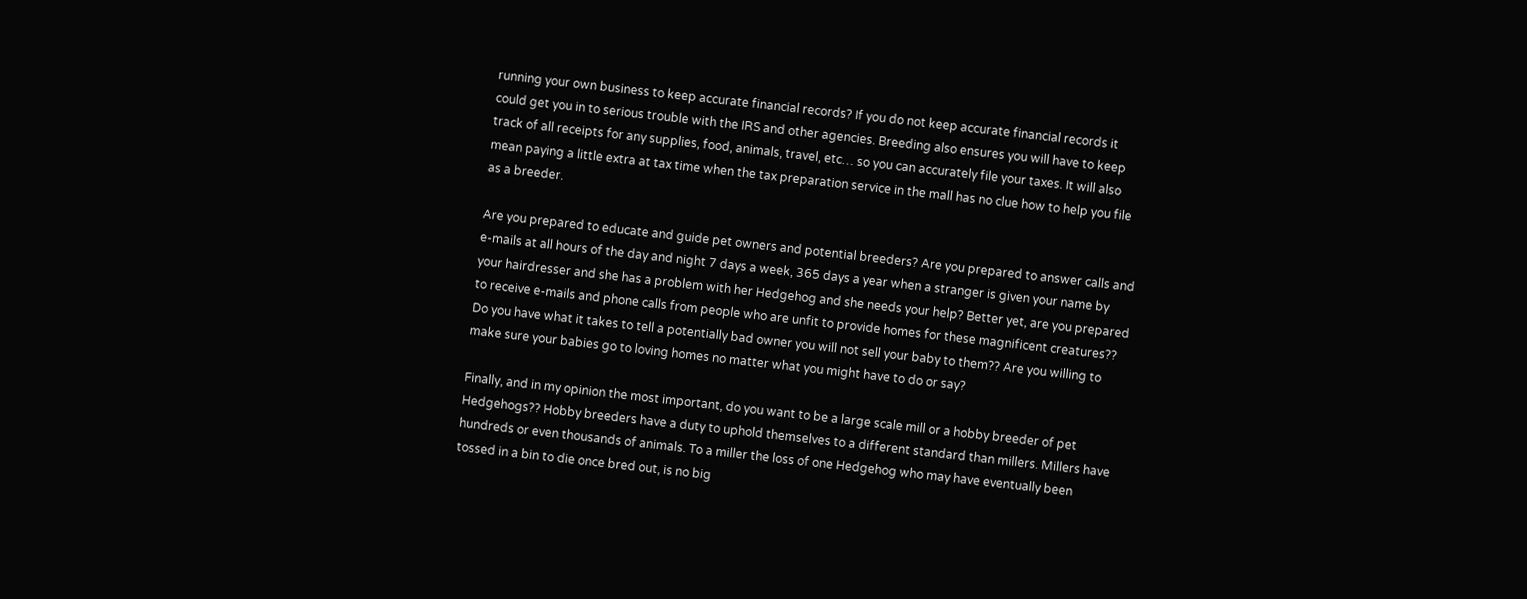running your own business to keep accurate financial records? If you do not keep accurate financial records it could get you in to serious trouble with the IRS and other agencies. Breeding also ensures you will have to keep track of all receipts for any supplies, food, animals, travel, etc… so you can accurately file your taxes. It will also mean paying a little extra at tax time when the tax preparation service in the mall has no clue how to help you file as a breeder.

Are you prepared to educate and guide pet owners and potential breeders? Are you prepared to answer calls and e-mails at all hours of the day and night 7 days a week, 365 days a year when a stranger is given your name by your hairdresser and she has a problem with her Hedgehog and she needs your help? Better yet, are you prepared to receive e-mails and phone calls from people who are unfit to provide homes for these magnificent creatures?? Do you have what it takes to tell a potentially bad owner you will not sell your baby to them?? Are you willing to make sure your babies go to loving homes no matter what you might have to do or say?

Finally, and in my opinion the most important, do you want to be a large scale mill or a hobby breeder of pet Hedgehogs?? Hobby breeders have a duty to uphold themselves to a different standard than millers. Millers have hundreds or even thousands of animals. To a miller the loss of one Hedgehog who may have eventually been tossed in a bin to die once bred out, is no big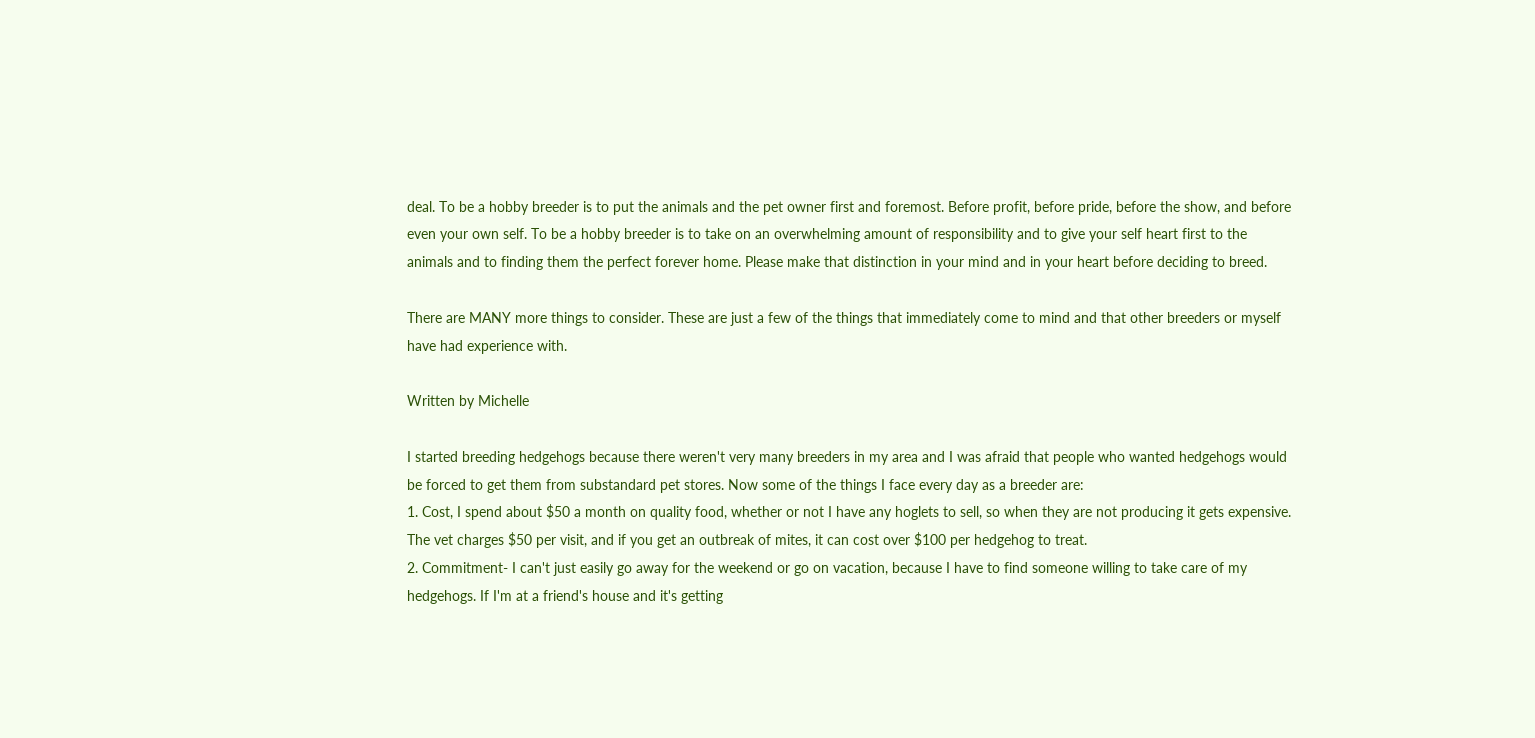deal. To be a hobby breeder is to put the animals and the pet owner first and foremost. Before profit, before pride, before the show, and before even your own self. To be a hobby breeder is to take on an overwhelming amount of responsibility and to give your self heart first to the animals and to finding them the perfect forever home. Please make that distinction in your mind and in your heart before deciding to breed.

There are MANY more things to consider. These are just a few of the things that immediately come to mind and that other breeders or myself have had experience with.

Written by Michelle

I started breeding hedgehogs because there weren't very many breeders in my area and I was afraid that people who wanted hedgehogs would be forced to get them from substandard pet stores. Now some of the things I face every day as a breeder are:
1. Cost, I spend about $50 a month on quality food, whether or not I have any hoglets to sell, so when they are not producing it gets expensive. The vet charges $50 per visit, and if you get an outbreak of mites, it can cost over $100 per hedgehog to treat.
2. Commitment- I can't just easily go away for the weekend or go on vacation, because I have to find someone willing to take care of my hedgehogs. If I'm at a friend's house and it's getting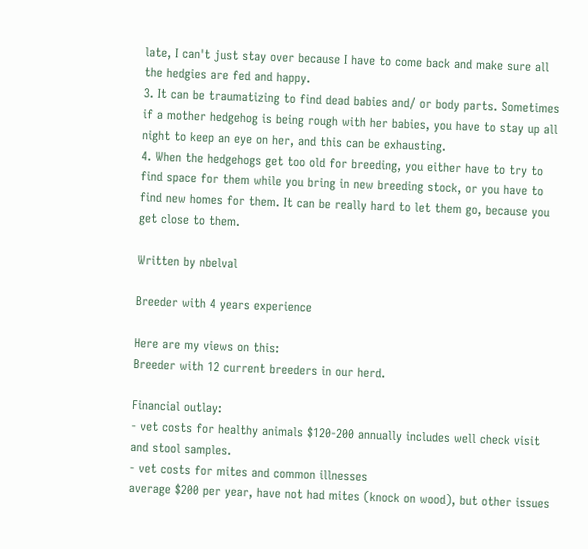late, I can't just stay over because I have to come back and make sure all the hedgies are fed and happy.
3. It can be traumatizing to find dead babies and/ or body parts. Sometimes if a mother hedgehog is being rough with her babies, you have to stay up all night to keep an eye on her, and this can be exhausting.
4. When the hedgehogs get too old for breeding, you either have to try to find space for them while you bring in new breeding stock, or you have to find new homes for them. It can be really hard to let them go, because you get close to them.

Written by nbelval

Breeder with 4 years experience

Here are my views on this:
Breeder with 12 current breeders in our herd.

Financial outlay:
- vet costs for healthy animals $120-200 annually includes well check visit and stool samples.
- vet costs for mites and common illnesses
average $200 per year, have not had mites (knock on wood), but other issues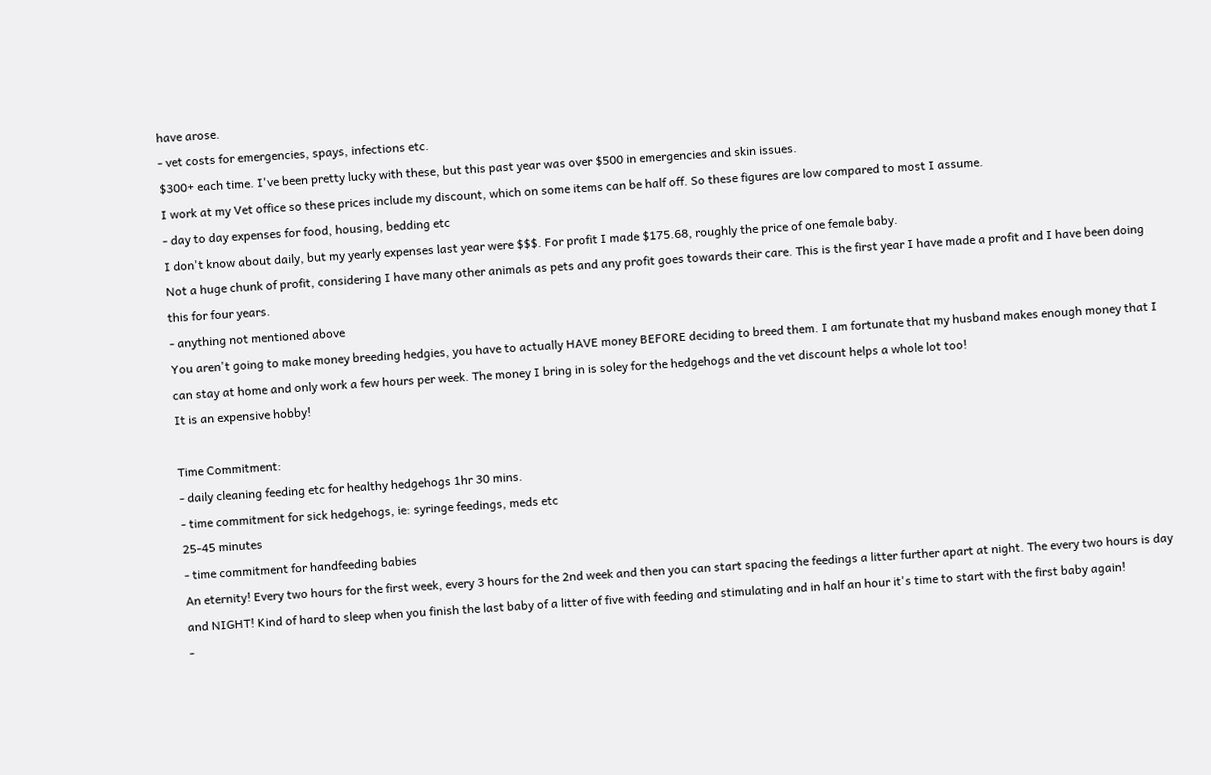have arose.
- vet costs for emergencies, spays, infections etc.
$300+ each time. I've been pretty lucky with these, but this past year was over $500 in emergencies and skin issues.
I work at my Vet office so these prices include my discount, which on some items can be half off. So these figures are low compared to most I assume.
- day to day expenses for food, housing, bedding etc
I don't know about daily, but my yearly expenses last year were $$$. For profit I made $175.68, roughly the price of one female baby.
Not a huge chunk of profit, considering I have many other animals as pets and any profit goes towards their care. This is the first year I have made a profit and I have been doing this for four years.
- anything not mentioned above
You aren't going to make money breeding hedgies, you have to actually HAVE money BEFORE deciding to breed them. I am fortunate that my husband makes enough money that I can stay at home and only work a few hours per week. The money I bring in is soley for the hedgehogs and the vet discount helps a whole lot too!
It is an expensive hobby!

Time Commitment:
- daily cleaning feeding etc for healthy hedgehogs 1hr 30 mins.
- time commitment for sick hedgehogs, ie: syringe feedings, meds etc
25-45 minutes
- time commitment for handfeeding babies
An eternity! Every two hours for the first week, every 3 hours for the 2nd week and then you can start spacing the feedings a litter further apart at night. The every two hours is day and NIGHT! Kind of hard to sleep when you finish the last baby of a litter of five with feeding and stimulating and in half an hour it's time to start with the first baby again!
-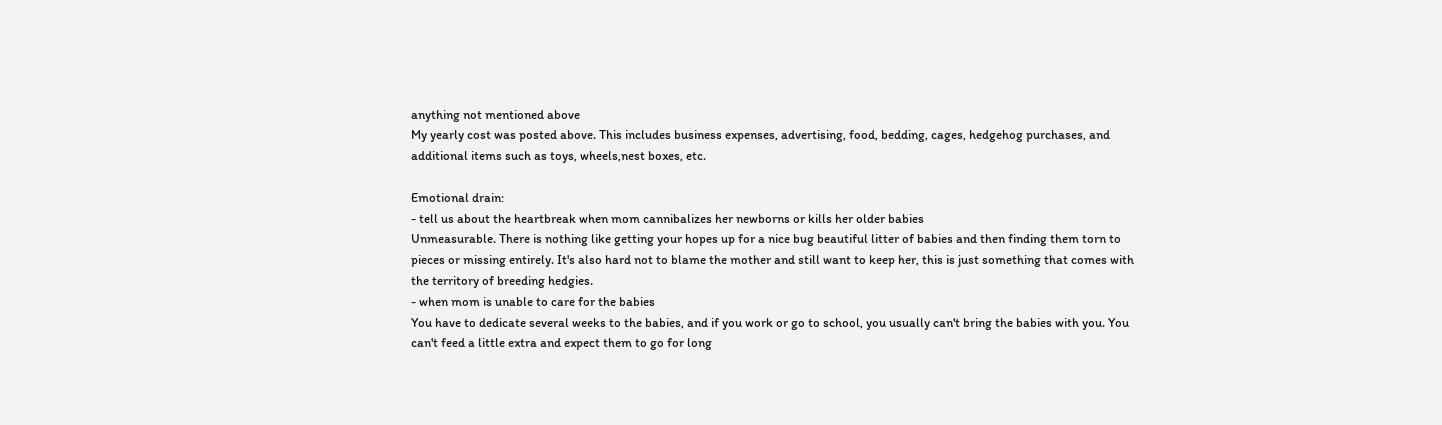anything not mentioned above
My yearly cost was posted above. This includes business expenses, advertising, food, bedding, cages, hedgehog purchases, and additional items such as toys, wheels,nest boxes, etc.

Emotional drain:
- tell us about the heartbreak when mom cannibalizes her newborns or kills her older babies
Unmeasurable. There is nothing like getting your hopes up for a nice bug beautiful litter of babies and then finding them torn to pieces or missing entirely. It's also hard not to blame the mother and still want to keep her, this is just something that comes with the territory of breeding hedgies.
- when mom is unable to care for the babies
You have to dedicate several weeks to the babies, and if you work or go to school, you usually can't bring the babies with you. You can't feed a little extra and expect them to go for long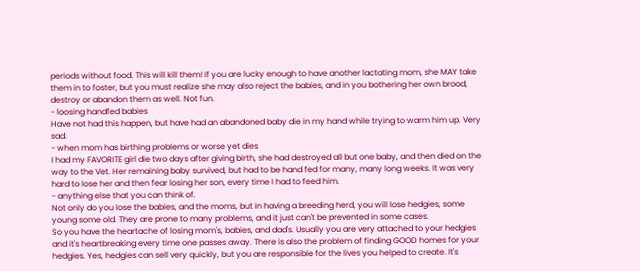periods without food. This will kill them! If you are lucky enough to have another lactating mom, she MAY take them in to foster, but you must realize she may also reject the babies, and in you bothering her own brood, destroy or abandon them as well. Not fun.
- loosing handfed babies
Have not had this happen, but have had an abandoned baby die in my hand while trying to warm him up. Very sad.
- when mom has birthing problems or worse yet dies
I had my FAVORITE girl die two days after giving birth, she had destroyed all but one baby, and then died on the way to the Vet. Her remaining baby survived, but had to be hand fed for many, many long weeks. It was very hard to lose her and then fear losing her son, every time I had to feed him.
- anything else that you can think of.
Not only do you lose the babies, and the moms, but in having a breeding herd, you will lose hedgies, some young some old. They are prone to many problems, and it just can't be prevented in some cases.
So you have the heartache of losing mom's, babies, and dad's. Usually you are very attached to your hedgies and it's heartbreaking every time one passes away. There is also the problem of finding GOOD homes for your hedgies. Yes, hedgies can sell very quickly, but you are responsible for the lives you helped to create. It's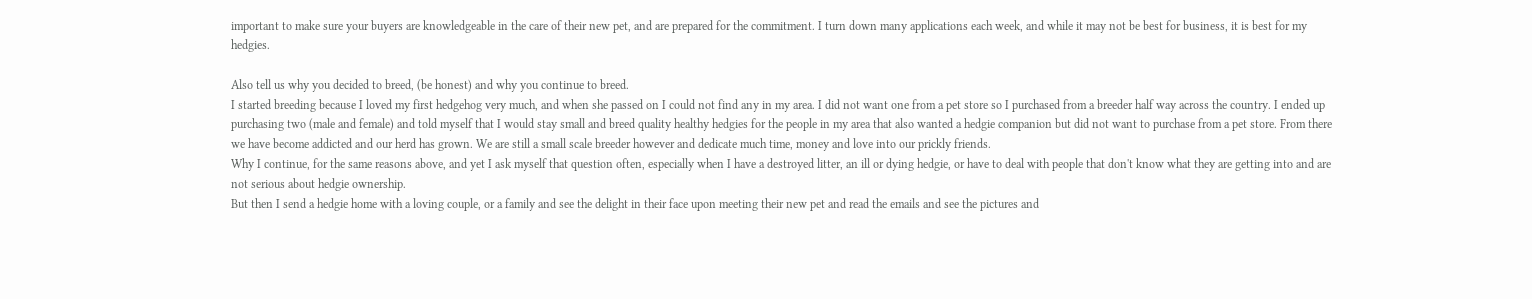important to make sure your buyers are knowledgeable in the care of their new pet, and are prepared for the commitment. I turn down many applications each week, and while it may not be best for business, it is best for my hedgies.

Also tell us why you decided to breed, (be honest) and why you continue to breed.
I started breeding because I loved my first hedgehog very much, and when she passed on I could not find any in my area. I did not want one from a pet store so I purchased from a breeder half way across the country. I ended up purchasing two (male and female) and told myself that I would stay small and breed quality healthy hedgies for the people in my area that also wanted a hedgie companion but did not want to purchase from a pet store. From there we have become addicted and our herd has grown. We are still a small scale breeder however and dedicate much time, money and love into our prickly friends.
Why I continue, for the same reasons above, and yet I ask myself that question often, especially when I have a destroyed litter, an ill or dying hedgie, or have to deal with people that don't know what they are getting into and are not serious about hedgie ownership.
But then I send a hedgie home with a loving couple, or a family and see the delight in their face upon meeting their new pet and read the emails and see the pictures and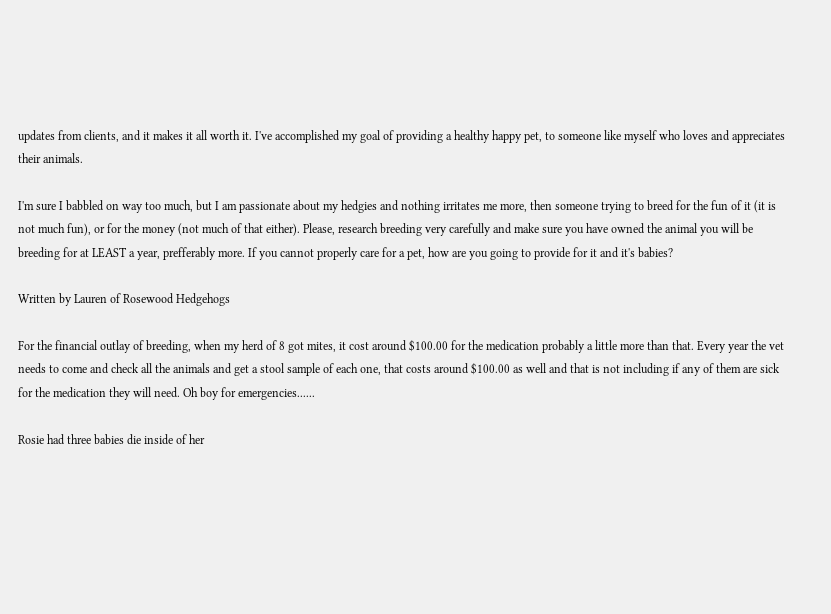updates from clients, and it makes it all worth it. I've accomplished my goal of providing a healthy happy pet, to someone like myself who loves and appreciates their animals.

I'm sure I babbled on way too much, but I am passionate about my hedgies and nothing irritates me more, then someone trying to breed for the fun of it (it is not much fun), or for the money (not much of that either). Please, research breeding very carefully and make sure you have owned the animal you will be breeding for at LEAST a year, prefferably more. If you cannot properly care for a pet, how are you going to provide for it and it's babies?

Written by Lauren of Rosewood Hedgehogs

For the financial outlay of breeding, when my herd of 8 got mites, it cost around $100.00 for the medication probably a little more than that. Every year the vet needs to come and check all the animals and get a stool sample of each one, that costs around $100.00 as well and that is not including if any of them are sick for the medication they will need. Oh boy for emergencies......

Rosie had three babies die inside of her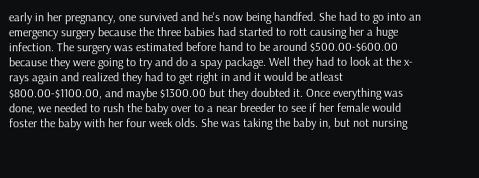early in her pregnancy, one survived and he's now being handfed. She had to go into an emergency surgery because the three babies had started to rott causing her a huge infection. The surgery was estimated before hand to be around $500.00-$600.00 because they were going to try and do a spay package. Well they had to look at the x-rays again and realized they had to get right in and it would be atleast $800.00-$1100.00, and maybe $1300.00 but they doubted it. Once everything was done, we needed to rush the baby over to a near breeder to see if her female would foster the baby with her four week olds. She was taking the baby in, but not nursing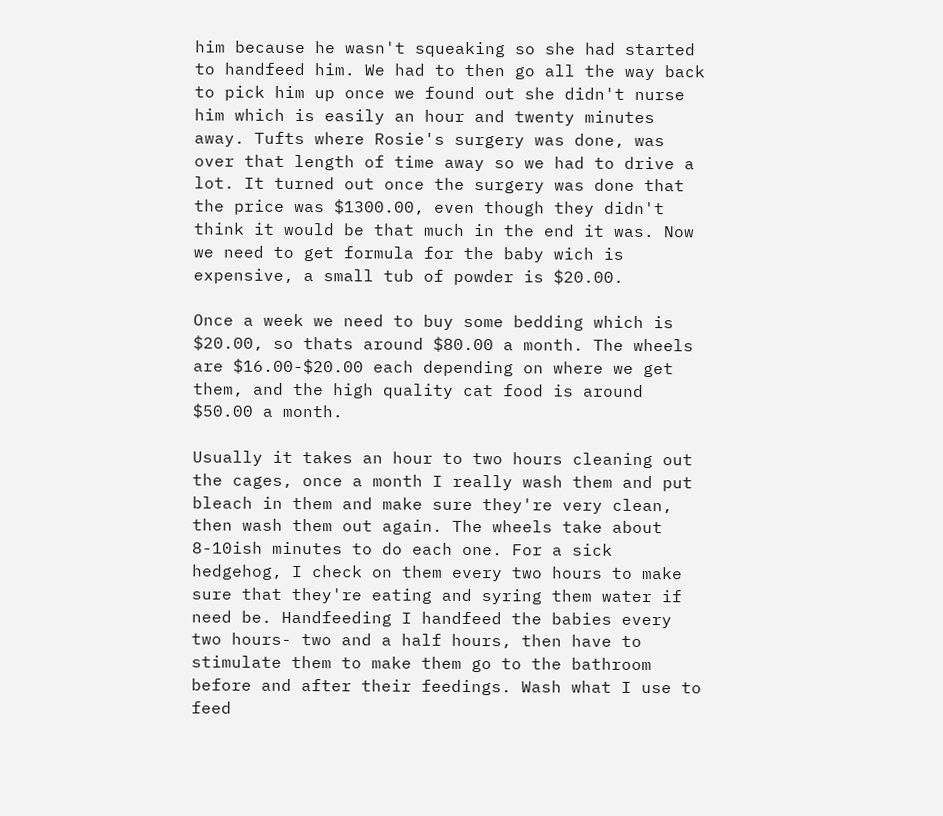him because he wasn't squeaking so she had started to handfeed him. We had to then go all the way back to pick him up once we found out she didn't nurse him which is easily an hour and twenty minutes away. Tufts where Rosie's surgery was done, was over that length of time away so we had to drive a lot. It turned out once the surgery was done that the price was $1300.00, even though they didn't think it would be that much in the end it was. Now we need to get formula for the baby wich is expensive, a small tub of powder is $20.00.

Once a week we need to buy some bedding which is $20.00, so thats around $80.00 a month. The wheels are $16.00-$20.00 each depending on where we get them, and the high quality cat food is around $50.00 a month.

Usually it takes an hour to two hours cleaning out the cages, once a month I really wash them and put bleach in them and make sure they're very clean, then wash them out again. The wheels take about 8-10ish minutes to do each one. For a sick hedgehog, I check on them every two hours to make sure that they're eating and syring them water if need be. Handfeeding I handfeed the babies every two hours- two and a half hours, then have to stimulate them to make them go to the bathroom before and after their feedings. Wash what I use to feed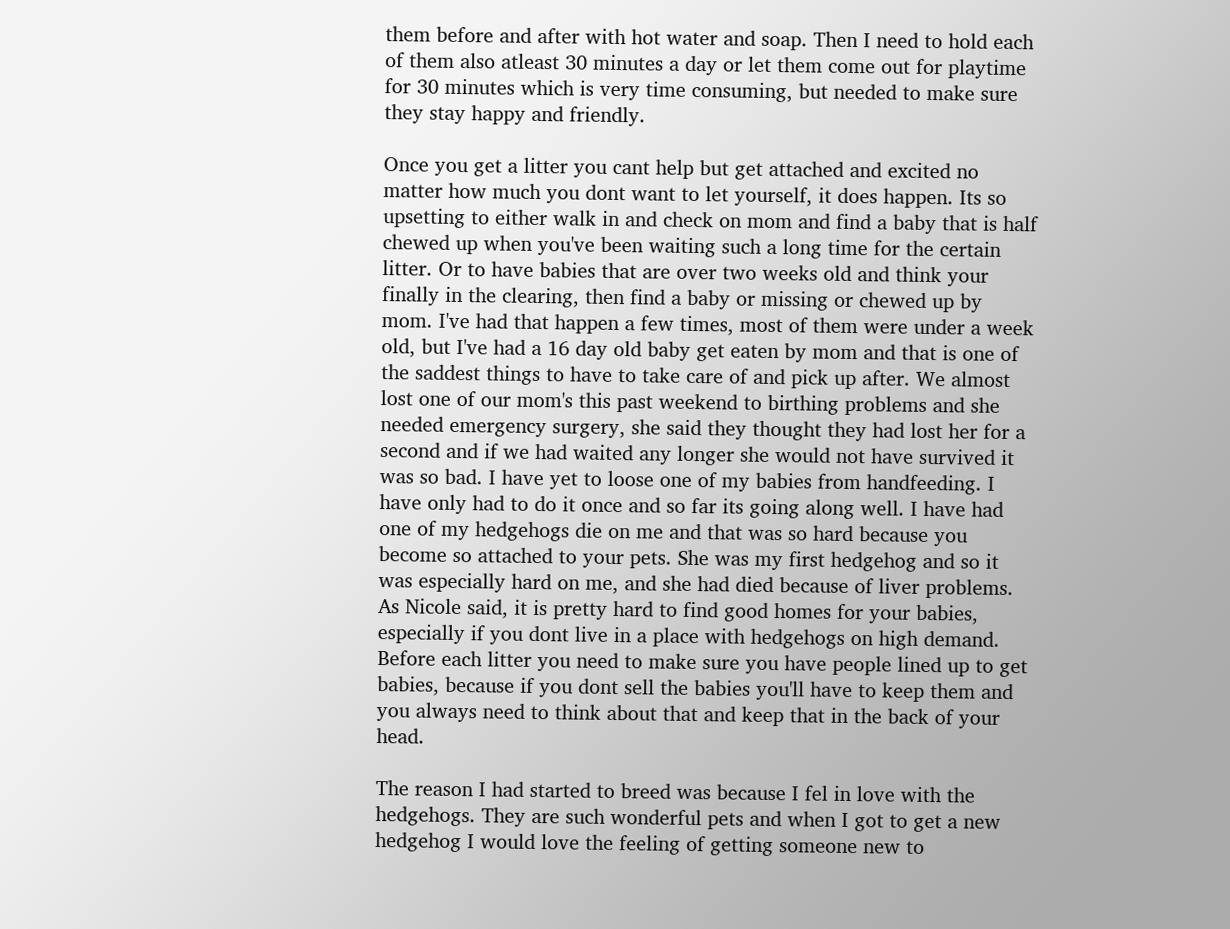them before and after with hot water and soap. Then I need to hold each of them also atleast 30 minutes a day or let them come out for playtime for 30 minutes which is very time consuming, but needed to make sure they stay happy and friendly.

Once you get a litter you cant help but get attached and excited no matter how much you dont want to let yourself, it does happen. Its so upsetting to either walk in and check on mom and find a baby that is half chewed up when you've been waiting such a long time for the certain litter. Or to have babies that are over two weeks old and think your finally in the clearing, then find a baby or missing or chewed up by mom. I've had that happen a few times, most of them were under a week old, but I've had a 16 day old baby get eaten by mom and that is one of the saddest things to have to take care of and pick up after. We almost lost one of our mom's this past weekend to birthing problems and she needed emergency surgery, she said they thought they had lost her for a second and if we had waited any longer she would not have survived it was so bad. I have yet to loose one of my babies from handfeeding. I have only had to do it once and so far its going along well. I have had one of my hedgehogs die on me and that was so hard because you become so attached to your pets. She was my first hedgehog and so it was especially hard on me, and she had died because of liver problems. As Nicole said, it is pretty hard to find good homes for your babies, especially if you dont live in a place with hedgehogs on high demand. Before each litter you need to make sure you have people lined up to get babies, because if you dont sell the babies you'll have to keep them and you always need to think about that and keep that in the back of your head.

The reason I had started to breed was because I fel in love with the hedgehogs. They are such wonderful pets and when I got to get a new hedgehog I would love the feeling of getting someone new to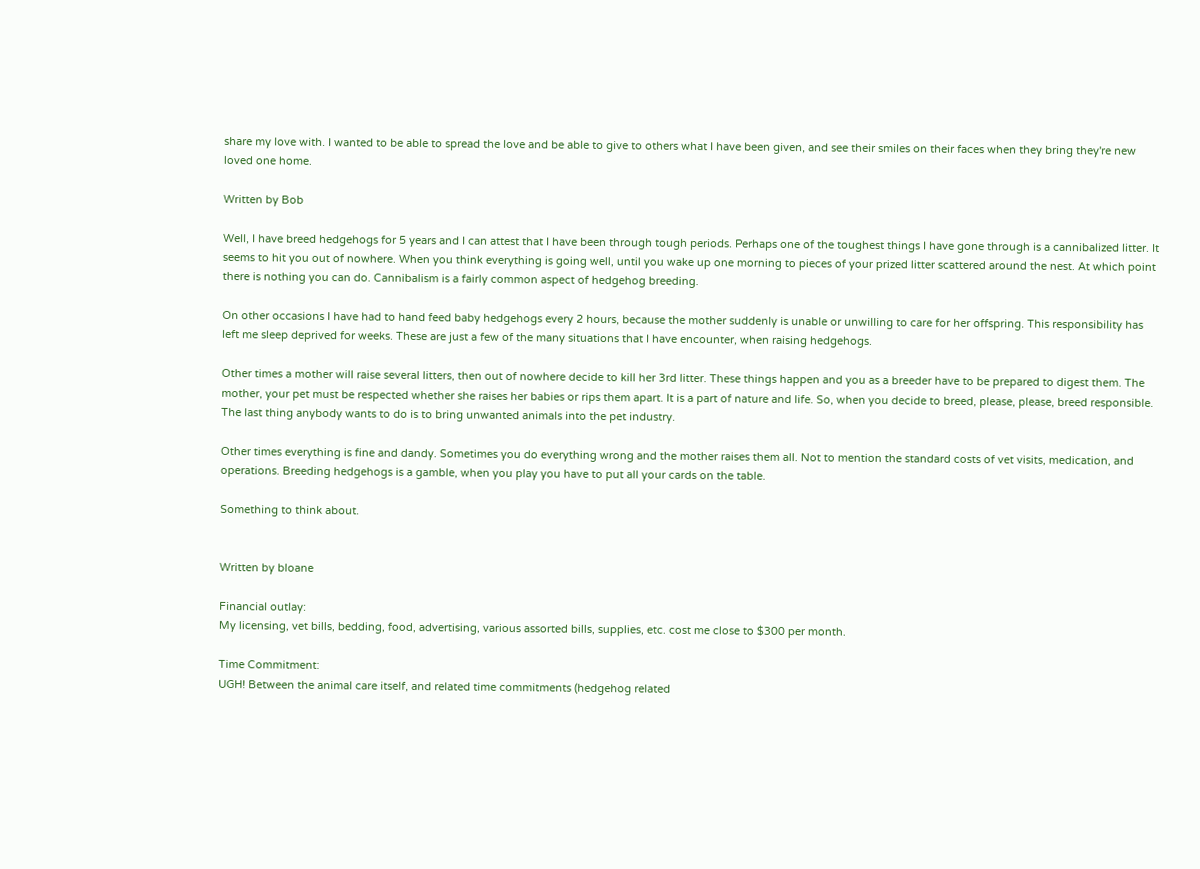share my love with. I wanted to be able to spread the love and be able to give to others what I have been given, and see their smiles on their faces when they bring they're new loved one home.

Written by Bob

Well, I have breed hedgehogs for 5 years and I can attest that I have been through tough periods. Perhaps one of the toughest things I have gone through is a cannibalized litter. It seems to hit you out of nowhere. When you think everything is going well, until you wake up one morning to pieces of your prized litter scattered around the nest. At which point there is nothing you can do. Cannibalism is a fairly common aspect of hedgehog breeding.

On other occasions I have had to hand feed baby hedgehogs every 2 hours, because the mother suddenly is unable or unwilling to care for her offspring. This responsibility has left me sleep deprived for weeks. These are just a few of the many situations that I have encounter, when raising hedgehogs.

Other times a mother will raise several litters, then out of nowhere decide to kill her 3rd litter. These things happen and you as a breeder have to be prepared to digest them. The mother, your pet must be respected whether she raises her babies or rips them apart. It is a part of nature and life. So, when you decide to breed, please, please, breed responsible. The last thing anybody wants to do is to bring unwanted animals into the pet industry.

Other times everything is fine and dandy. Sometimes you do everything wrong and the mother raises them all. Not to mention the standard costs of vet visits, medication, and operations. Breeding hedgehogs is a gamble, when you play you have to put all your cards on the table.

Something to think about.


Written by bloane

Financial outlay:
My licensing, vet bills, bedding, food, advertising, various assorted bills, supplies, etc. cost me close to $300 per month.

Time Commitment:
UGH! Between the animal care itself, and related time commitments (hedgehog related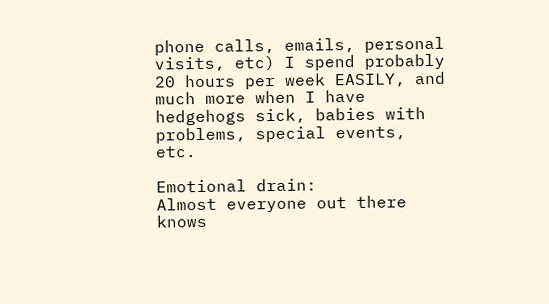phone calls, emails, personal visits, etc) I spend probably 20 hours per week EASILY, and much more when I have hedgehogs sick, babies with problems, special events, etc.

Emotional drain:
Almost everyone out there knows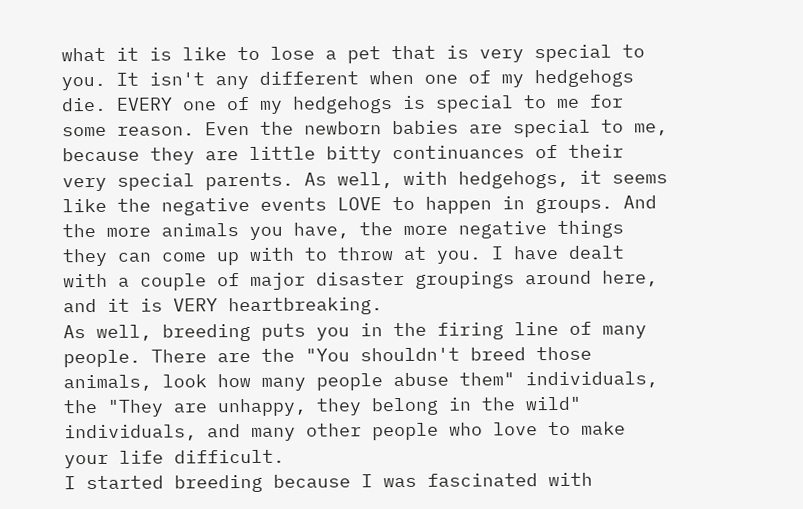what it is like to lose a pet that is very special to you. It isn't any different when one of my hedgehogs die. EVERY one of my hedgehogs is special to me for some reason. Even the newborn babies are special to me, because they are little bitty continuances of their very special parents. As well, with hedgehogs, it seems like the negative events LOVE to happen in groups. And the more animals you have, the more negative things they can come up with to throw at you. I have dealt with a couple of major disaster groupings around here, and it is VERY heartbreaking.
As well, breeding puts you in the firing line of many people. There are the "You shouldn't breed those animals, look how many people abuse them" individuals, the "They are unhappy, they belong in the wild" individuals, and many other people who love to make your life difficult.
I started breeding because I was fascinated with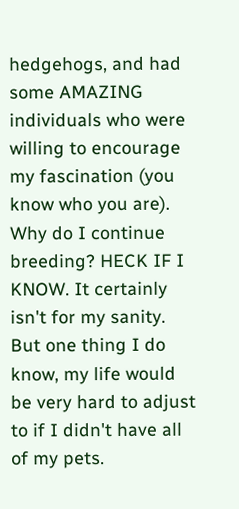hedgehogs, and had some AMAZING individuals who were willing to encourage my fascination (you know who you are). Why do I continue breeding? HECK IF I KNOW. It certainly isn't for my sanity. But one thing I do know, my life would be very hard to adjust to if I didn't have all of my pets.